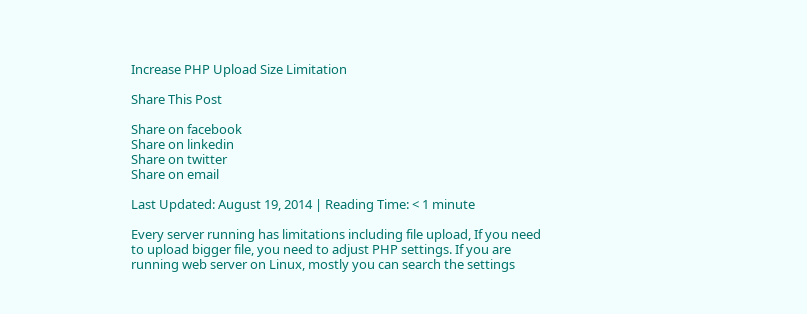Increase PHP Upload Size Limitation

Share This Post

Share on facebook
Share on linkedin
Share on twitter
Share on email

Last Updated: August 19, 2014 | Reading Time: < 1 minute

Every server running has limitations including file upload, If you need to upload bigger file, you need to adjust PHP settings. If you are running web server on Linux, mostly you can search the settings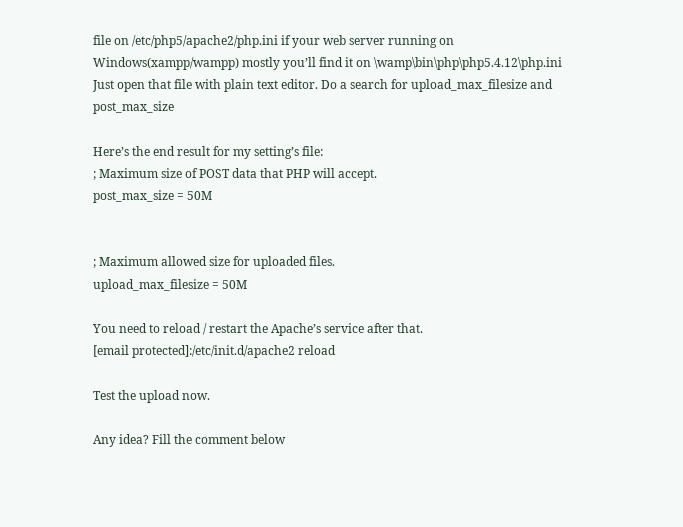file on /etc/php5/apache2/php.ini if your web server running on Windows(xampp/wampp) mostly you’ll find it on \wamp\bin\php\php5.4.12\php.ini Just open that file with plain text editor. Do a search for upload_max_filesize and post_max_size

Here’s the end result for my setting’s file:
; Maximum size of POST data that PHP will accept.
post_max_size = 50M


; Maximum allowed size for uploaded files.
upload_max_filesize = 50M

You need to reload / restart the Apache’s service after that.
[email protected]:/etc/init.d/apache2 reload

Test the upload now.

Any idea? Fill the comment below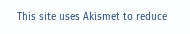This site uses Akismet to reduce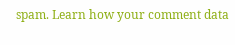spam. Learn how your comment data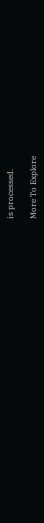is processed.

More To Explore